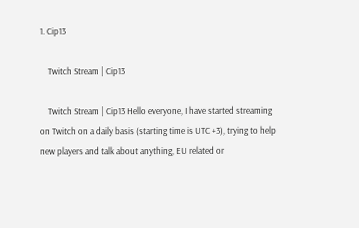1. Cip13

    Twitch Stream | Cip13

    Twitch Stream | Cip13 Hello everyone, I have started streaming on Twitch on a daily basis (starting time is UTC +3), trying to help new players and talk about anything, EU related or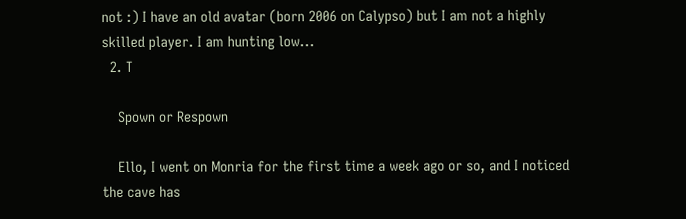not :) I have an old avatar (born 2006 on Calypso) but I am not a highly skilled player. I am hunting low...
  2. T

    Spown or Respown

    Ello, I went on Monria for the first time a week ago or so, and I noticed the cave has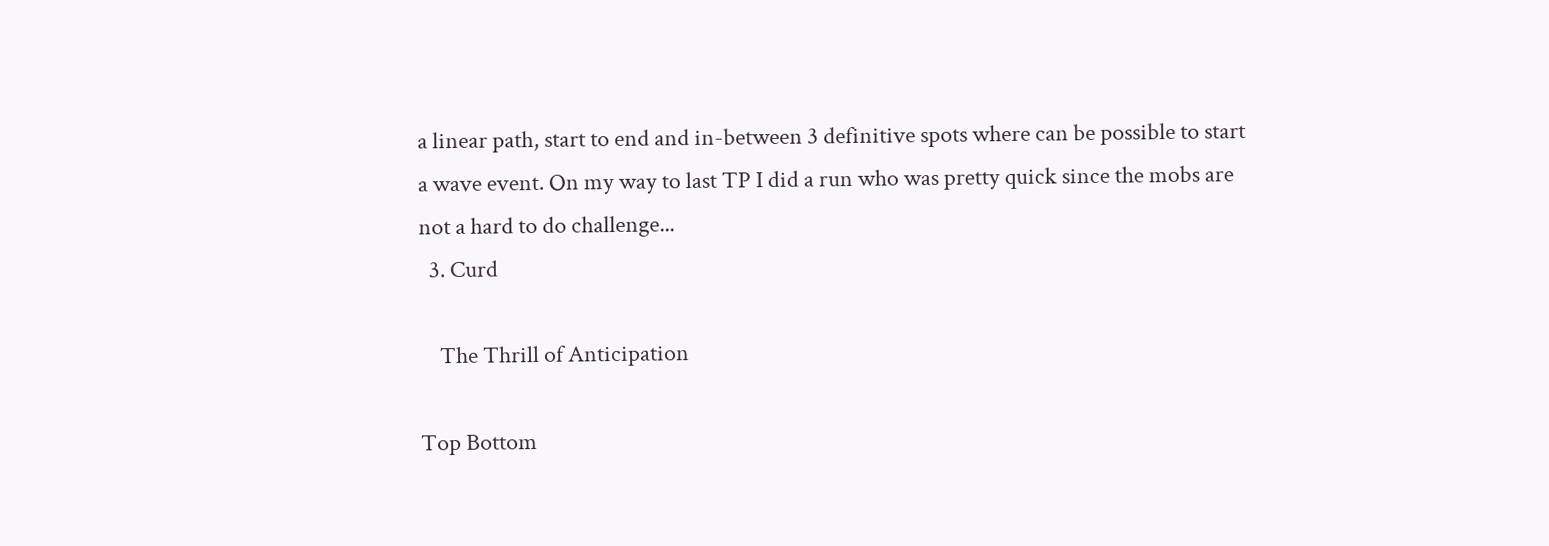a linear path, start to end and in-between 3 definitive spots where can be possible to start a wave event. On my way to last TP I did a run who was pretty quick since the mobs are not a hard to do challenge...
  3. Curd

    The Thrill of Anticipation

Top Bottom